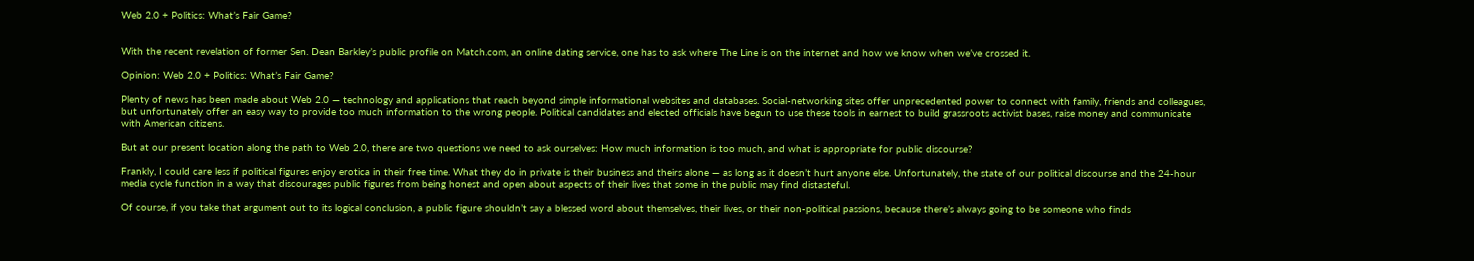Web 2.0 + Politics: What’s Fair Game?


With the recent revelation of former Sen. Dean Barkley’s public profile on Match.com, an online dating service, one has to ask where The Line is on the internet and how we know when we’ve crossed it.

Opinion: Web 2.0 + Politics: What’s Fair Game?

Plenty of news has been made about Web 2.0 — technology and applications that reach beyond simple informational websites and databases. Social-networking sites offer unprecedented power to connect with family, friends and colleagues, but unfortunately offer an easy way to provide too much information to the wrong people. Political candidates and elected officials have begun to use these tools in earnest to build grassroots activist bases, raise money and communicate with American citizens.

But at our present location along the path to Web 2.0, there are two questions we need to ask ourselves: How much information is too much, and what is appropriate for public discourse?

Frankly, I could care less if political figures enjoy erotica in their free time. What they do in private is their business and theirs alone — as long as it doesn’t hurt anyone else. Unfortunately, the state of our political discourse and the 24-hour media cycle function in a way that discourages public figures from being honest and open about aspects of their lives that some in the public may find distasteful.

Of course, if you take that argument out to its logical conclusion, a public figure shouldn’t say a blessed word about themselves, their lives, or their non-political passions, because there’s always going to be someone who finds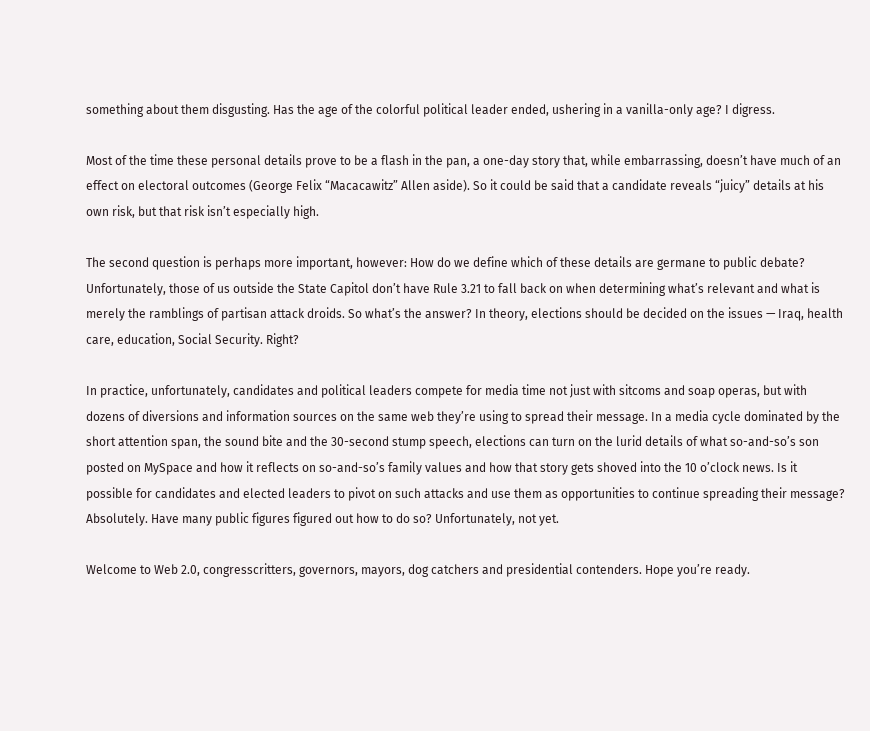something about them disgusting. Has the age of the colorful political leader ended, ushering in a vanilla-only age? I digress.

Most of the time these personal details prove to be a flash in the pan, a one-day story that, while embarrassing, doesn’t have much of an effect on electoral outcomes (George Felix “Macacawitz” Allen aside). So it could be said that a candidate reveals “juicy” details at his own risk, but that risk isn’t especially high.

The second question is perhaps more important, however: How do we define which of these details are germane to public debate? Unfortunately, those of us outside the State Capitol don’t have Rule 3.21 to fall back on when determining what’s relevant and what is merely the ramblings of partisan attack droids. So what’s the answer? In theory, elections should be decided on the issues — Iraq, health care, education, Social Security. Right?

In practice, unfortunately, candidates and political leaders compete for media time not just with sitcoms and soap operas, but with dozens of diversions and information sources on the same web they’re using to spread their message. In a media cycle dominated by the short attention span, the sound bite and the 30-second stump speech, elections can turn on the lurid details of what so-and-so’s son posted on MySpace and how it reflects on so-and-so’s family values and how that story gets shoved into the 10 o’clock news. Is it possible for candidates and elected leaders to pivot on such attacks and use them as opportunities to continue spreading their message? Absolutely. Have many public figures figured out how to do so? Unfortunately, not yet.

Welcome to Web 2.0, congresscritters, governors, mayors, dog catchers and presidential contenders. Hope you’re ready.